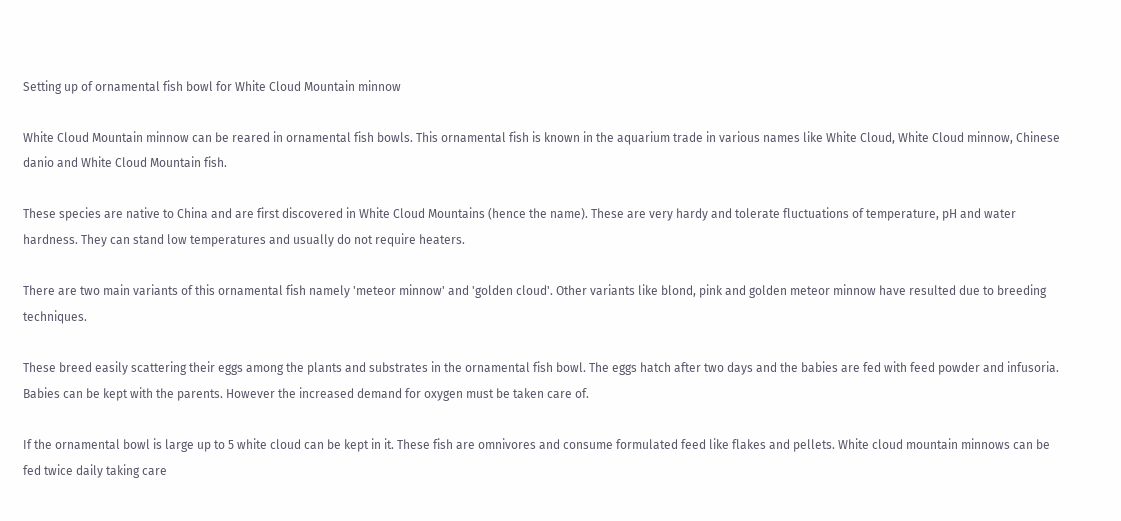Setting up of ornamental fish bowl for White Cloud Mountain minnow

White Cloud Mountain minnow can be reared in ornamental fish bowls. This ornamental fish is known in the aquarium trade in various names like White Cloud, White Cloud minnow, Chinese danio and White Cloud Mountain fish.

These species are native to China and are first discovered in White Cloud Mountains (hence the name). These are very hardy and tolerate fluctuations of temperature, pH and water hardness. They can stand low temperatures and usually do not require heaters.

There are two main variants of this ornamental fish namely 'meteor minnow' and 'golden cloud'. Other variants like blond, pink and golden meteor minnow have resulted due to breeding techniques.

These breed easily scattering their eggs among the plants and substrates in the ornamental fish bowl. The eggs hatch after two days and the babies are fed with feed powder and infusoria. Babies can be kept with the parents. However the increased demand for oxygen must be taken care of.

If the ornamental bowl is large up to 5 white cloud can be kept in it. These fish are omnivores and consume formulated feed like flakes and pellets. White cloud mountain minnows can be fed twice daily taking care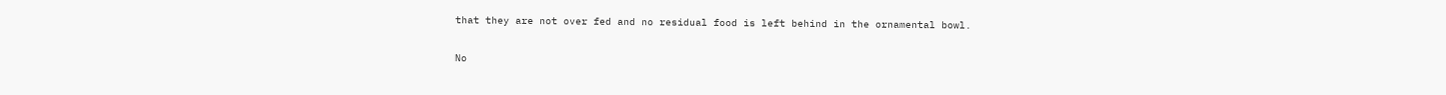that they are not over fed and no residual food is left behind in the ornamental bowl.

No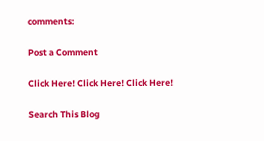comments:

Post a Comment

Click Here! Click Here! Click Here!

Search This Blog